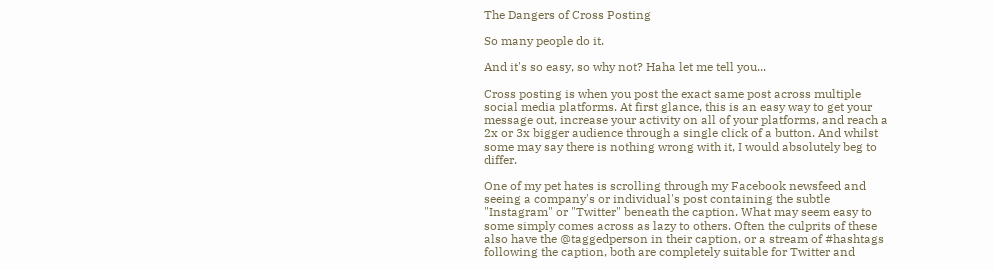The Dangers of Cross Posting

So many people do it.

And it's so easy, so why not? Haha let me tell you...

Cross posting is when you post the exact same post across multiple social media platforms. At first glance, this is an easy way to get your message out, increase your activity on all of your platforms, and reach a 2x or 3x bigger audience through a single click of a button. And whilst some may say there is nothing wrong with it, I would absolutely beg to differ.

One of my pet hates is scrolling through my Facebook newsfeed and seeing a company's or individual's post containing the subtle "Instagram" or "Twitter" beneath the caption. What may seem easy to some simply comes across as lazy to others. Often the culprits of these also have the @taggedperson in their caption, or a stream of #hashtags following the caption, both are completely suitable for Twitter and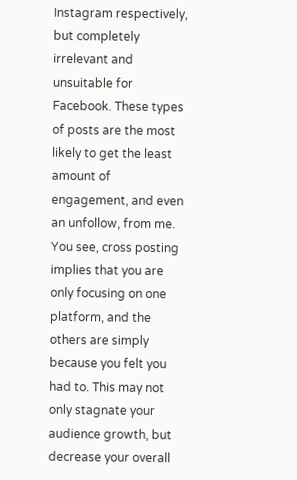Instagram respectively, but completely irrelevant and unsuitable for Facebook. These types of posts are the most likely to get the least amount of engagement, and even an unfollow, from me. You see, cross posting implies that you are only focusing on one platform, and the others are simply because you felt you had to. This may not only stagnate your audience growth, but decrease your overall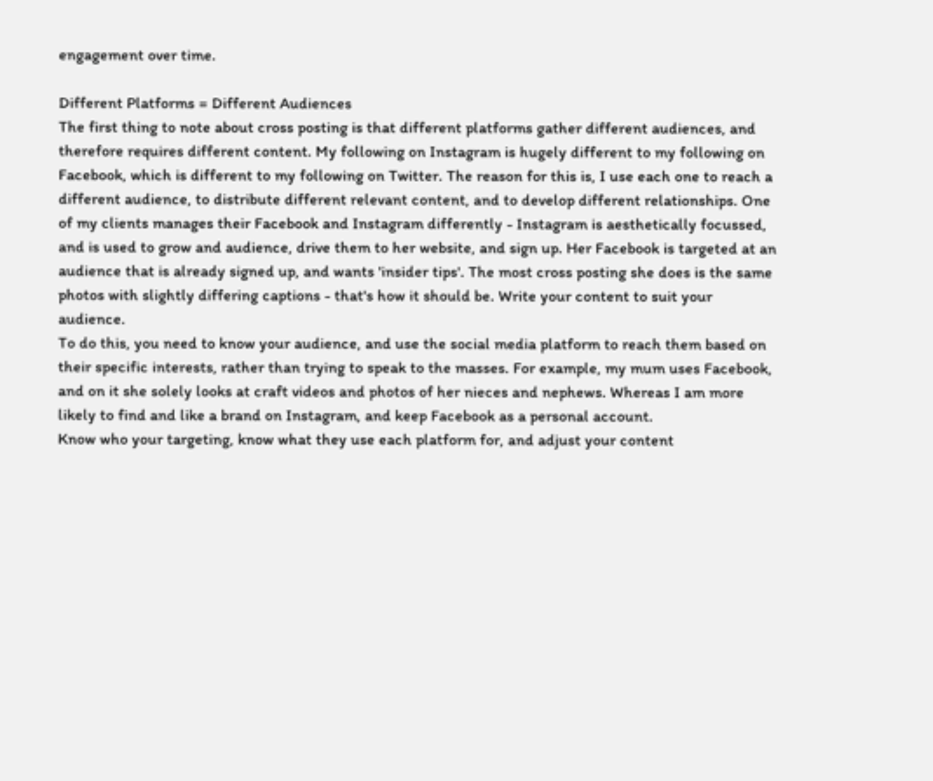engagement over time.

Different Platforms = Different Audiences
The first thing to note about cross posting is that different platforms gather different audiences, and therefore requires different content. My following on Instagram is hugely different to my following on Facebook, which is different to my following on Twitter. The reason for this is, I use each one to reach a different audience, to distribute different relevant content, and to develop different relationships. One of my clients manages their Facebook and Instagram differently - Instagram is aesthetically focussed, and is used to grow and audience, drive them to her website, and sign up. Her Facebook is targeted at an audience that is already signed up, and wants 'insider tips'. The most cross posting she does is the same photos with slightly differing captions - that's how it should be. Write your content to suit your audience.
To do this, you need to know your audience, and use the social media platform to reach them based on their specific interests, rather than trying to speak to the masses. For example, my mum uses Facebook, and on it she solely looks at craft videos and photos of her nieces and nephews. Whereas I am more likely to find and like a brand on Instagram, and keep Facebook as a personal account.
Know who your targeting, know what they use each platform for, and adjust your content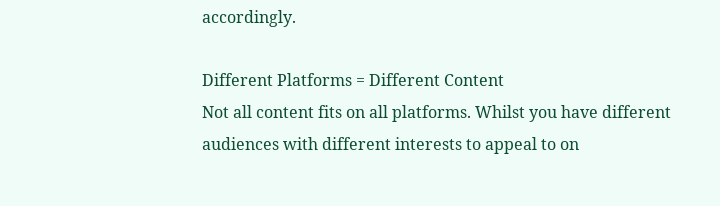accordingly.

Different Platforms = Different Content
Not all content fits on all platforms. Whilst you have different audiences with different interests to appeal to on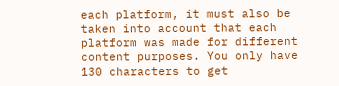each platform, it must also be taken into account that each platform was made for different content purposes. You only have 130 characters to get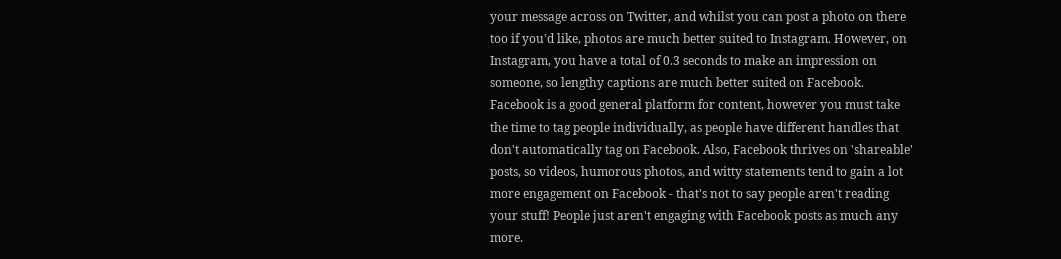your message across on Twitter, and whilst you can post a photo on there too if you'd like, photos are much better suited to Instagram. However, on Instagram, you have a total of 0.3 seconds to make an impression on someone, so lengthy captions are much better suited on Facebook. Facebook is a good general platform for content, however you must take the time to tag people individually, as people have different handles that don't automatically tag on Facebook. Also, Facebook thrives on 'shareable' posts, so videos, humorous photos, and witty statements tend to gain a lot more engagement on Facebook - that's not to say people aren't reading your stuff! People just aren't engaging with Facebook posts as much any more.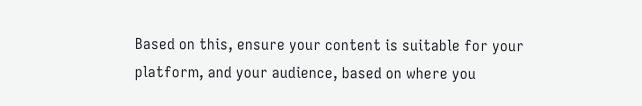Based on this, ensure your content is suitable for your platform, and your audience, based on where you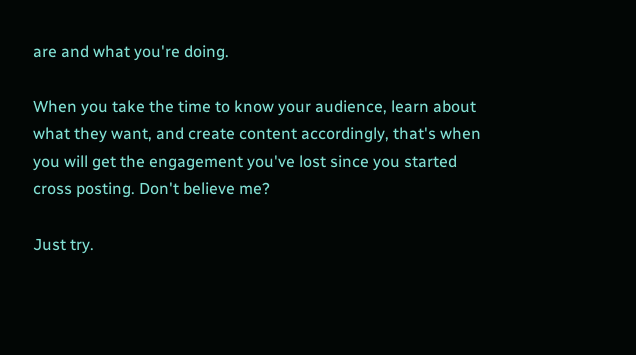are and what you're doing.

When you take the time to know your audience, learn about what they want, and create content accordingly, that's when you will get the engagement you've lost since you started cross posting. Don't believe me?

Just try.